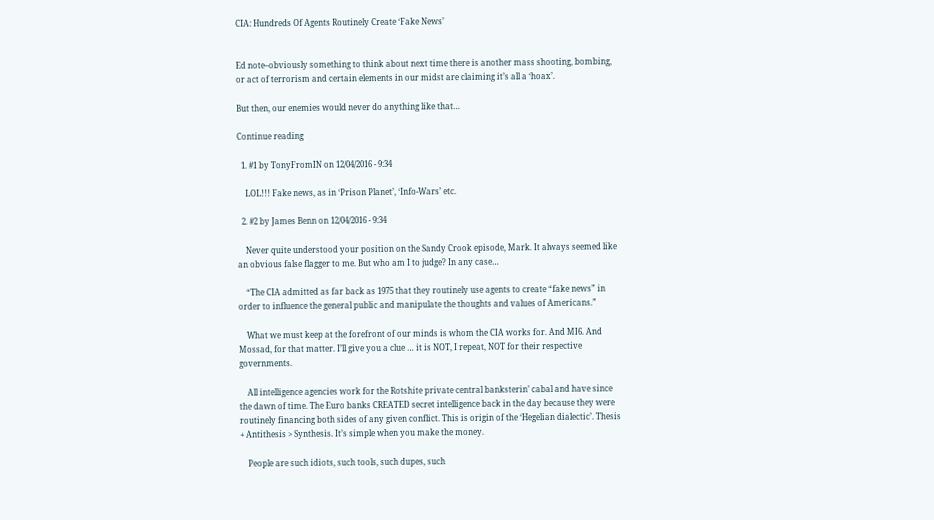CIA: Hundreds Of Agents Routinely Create ‘Fake News’


Ed note–obviously something to think about next time there is another mass shooting, bombing, or act of terrorism and certain elements in our midst are claiming it’s all a ‘hoax’.

But then, our enemies would never do anything like that…

Continue reading

  1. #1 by TonyFromIN on 12/04/2016 - 9:34

    LOL!!! Fake news, as in ‘Prison Planet’, ‘Info-Wars’ etc.

  2. #2 by James Benn on 12/04/2016 - 9:34

    Never quite understood your position on the Sandy Crook episode, Mark. It always seemed like an obvious false flagger to me. But who am I to judge? In any case…

    “The CIA admitted as far back as 1975 that they routinely use agents to create “fake news” in order to influence the general public and manipulate the thoughts and values of Americans.”

    What we must keep at the forefront of our minds is whom the CIA works for. And MI6. And Mossad, for that matter. I’ll give you a clue … it is NOT, I repeat, NOT for their respective governments.

    All intelligence agencies work for the Rotshite private central banksterin’ cabal and have since the dawn of time. The Euro banks CREATED secret intelligence back in the day because they were routinely financing both sides of any given conflict. This is origin of the ‘Hegelian dialectic’. Thesis + Antithesis > Synthesis. It’s simple when you make the money.

    People are such idiots, such tools, such dupes, such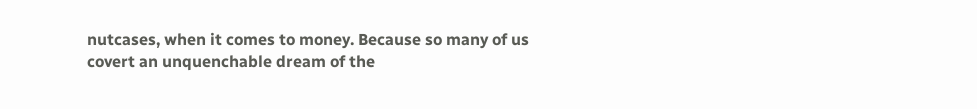nutcases, when it comes to money. Because so many of us covert an unquenchable dream of the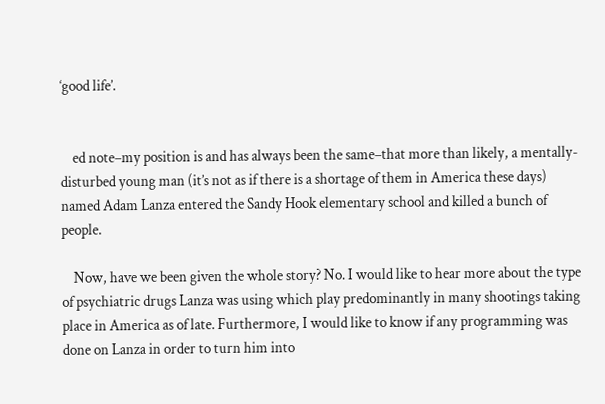‘good life’.


    ed note–my position is and has always been the same–that more than likely, a mentally-disturbed young man (it’s not as if there is a shortage of them in America these days) named Adam Lanza entered the Sandy Hook elementary school and killed a bunch of people.

    Now, have we been given the whole story? No. I would like to hear more about the type of psychiatric drugs Lanza was using which play predominantly in many shootings taking place in America as of late. Furthermore, I would like to know if any programming was done on Lanza in order to turn him into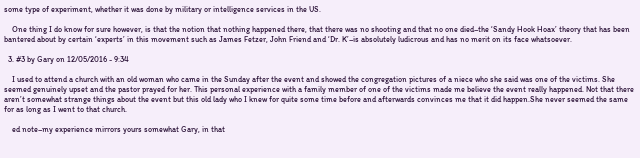some type of experiment, whether it was done by military or intelligence services in the US.

    One thing I do know for sure however, is that the notion that nothing happened there, that there was no shooting and that no one died–the ‘Sandy Hook Hoax’ theory that has been bantered about by certain ‘experts’ in this movement such as James Fetzer, John Friend and ‘Dr. K’–is absolutely ludicrous and has no merit on its face whatsoever.

  3. #3 by Gary on 12/05/2016 - 9:34

    I used to attend a church with an old woman who came in the Sunday after the event and showed the congregation pictures of a niece who she said was one of the victims. She seemed genuinely upset and the pastor prayed for her. This personal experience with a family member of one of the victims made me believe the event really happened. Not that there aren’t somewhat strange things about the event but this old lady who I knew for quite some time before and afterwards convinces me that it did happen.She never seemed the same for as long as I went to that church.

    ed note–my experience mirrors yours somewhat Gary, in that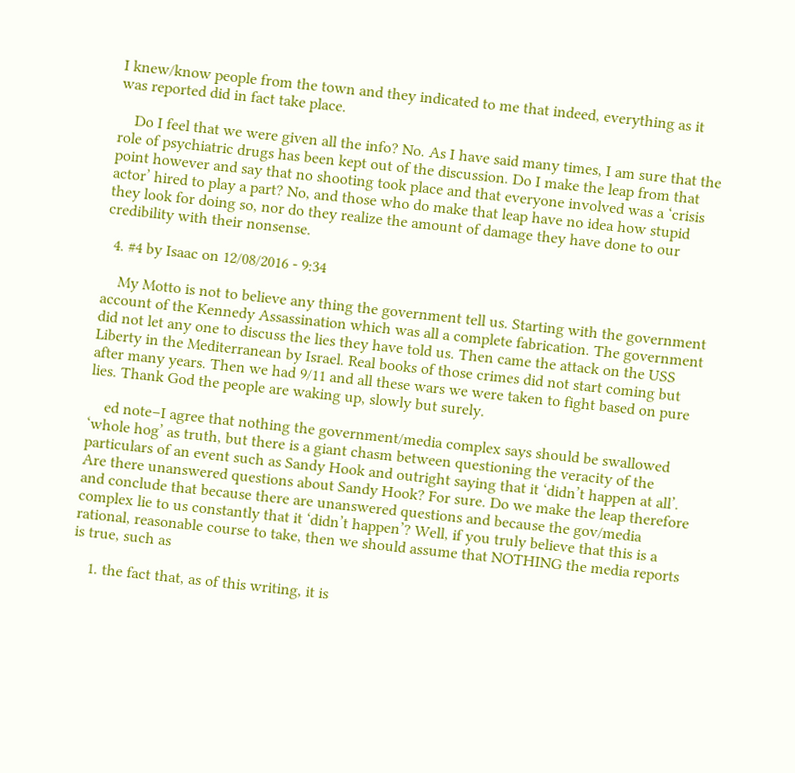I knew/know people from the town and they indicated to me that indeed, everything as it was reported did in fact take place.

    Do I feel that we were given all the info? No. As I have said many times, I am sure that the role of psychiatric drugs has been kept out of the discussion. Do I make the leap from that point however and say that no shooting took place and that everyone involved was a ‘crisis actor’ hired to play a part? No, and those who do make that leap have no idea how stupid they look for doing so, nor do they realize the amount of damage they have done to our credibility with their nonsense.

  4. #4 by Isaac on 12/08/2016 - 9:34

    My Motto is not to believe any thing the government tell us. Starting with the government account of the Kennedy Assassination which was all a complete fabrication. The government did not let any one to discuss the lies they have told us. Then came the attack on the USS Liberty in the Mediterranean by Israel. Real books of those crimes did not start coming but after many years. Then we had 9/11 and all these wars we were taken to fight based on pure lies. Thank God the people are waking up, slowly but surely.

    ed note–I agree that nothing the government/media complex says should be swallowed ‘whole hog’ as truth, but there is a giant chasm between questioning the veracity of the particulars of an event such as Sandy Hook and outright saying that it ‘didn’t happen at all’. Are there unanswered questions about Sandy Hook? For sure. Do we make the leap therefore and conclude that because there are unanswered questions and because the gov/media complex lie to us constantly that it ‘didn’t happen’? Well, if you truly believe that this is a rational, reasonable course to take, then we should assume that NOTHING the media reports is true, such as

    1. the fact that, as of this writing, it is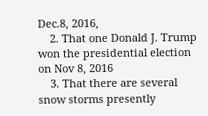Dec.8, 2016,
    2. That one Donald J. Trump won the presidential election on Nov 8, 2016
    3. That there are several snow storms presently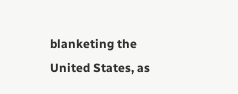blanketing the United States, as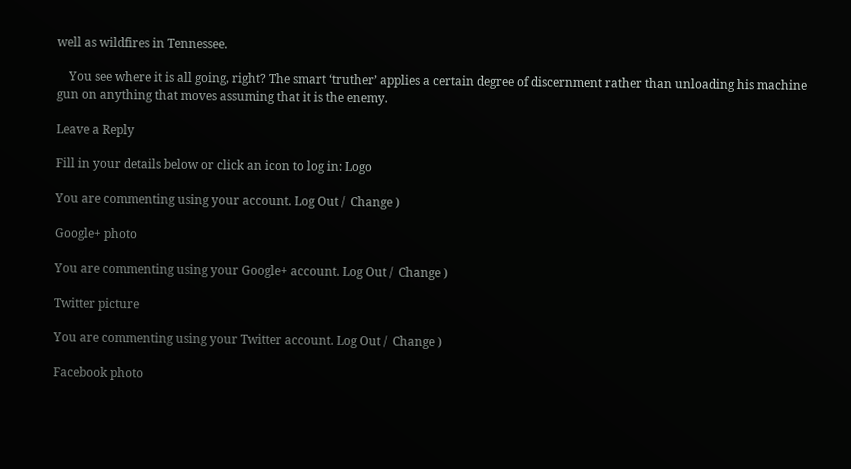well as wildfires in Tennessee.

    You see where it is all going, right? The smart ‘truther’ applies a certain degree of discernment rather than unloading his machine gun on anything that moves assuming that it is the enemy.

Leave a Reply

Fill in your details below or click an icon to log in: Logo

You are commenting using your account. Log Out /  Change )

Google+ photo

You are commenting using your Google+ account. Log Out /  Change )

Twitter picture

You are commenting using your Twitter account. Log Out /  Change )

Facebook photo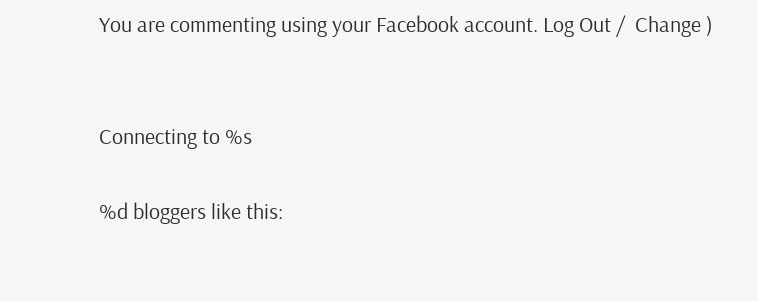You are commenting using your Facebook account. Log Out /  Change )


Connecting to %s

%d bloggers like this: